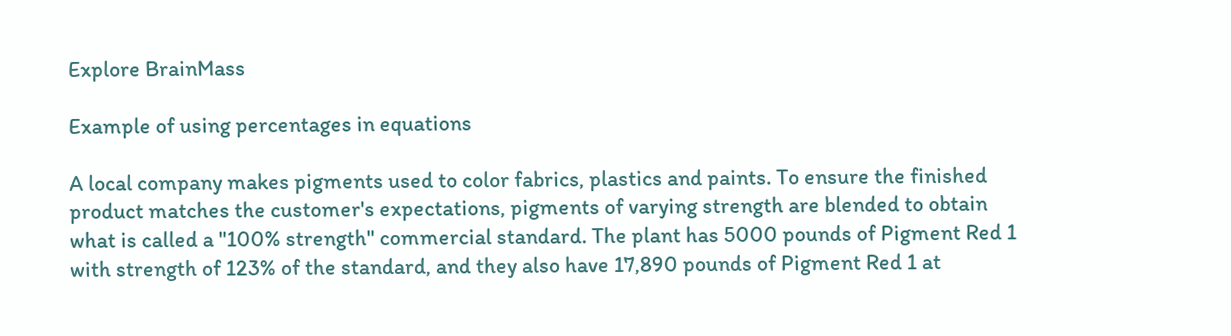Explore BrainMass

Example of using percentages in equations

A local company makes pigments used to color fabrics, plastics and paints. To ensure the finished product matches the customer's expectations, pigments of varying strength are blended to obtain what is called a "100% strength" commercial standard. The plant has 5000 pounds of Pigment Red 1 with strength of 123% of the standard, and they also have 17,890 pounds of Pigment Red 1 at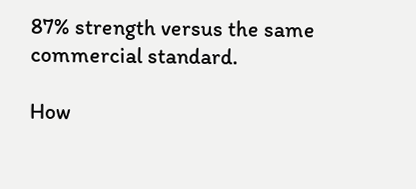87% strength versus the same commercial standard.

How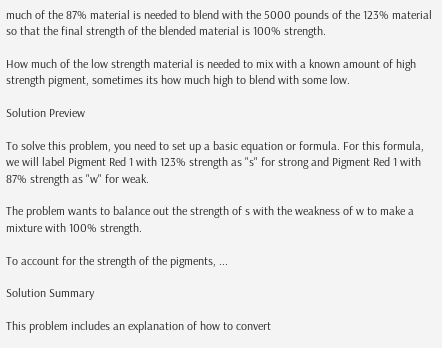much of the 87% material is needed to blend with the 5000 pounds of the 123% material so that the final strength of the blended material is 100% strength.

How much of the low strength material is needed to mix with a known amount of high strength pigment, sometimes its how much high to blend with some low.

Solution Preview

To solve this problem, you need to set up a basic equation or formula. For this formula, we will label Pigment Red 1 with 123% strength as "s" for strong and Pigment Red 1 with 87% strength as "w" for weak.

The problem wants to balance out the strength of s with the weakness of w to make a mixture with 100% strength.

To account for the strength of the pigments, ...

Solution Summary

This problem includes an explanation of how to convert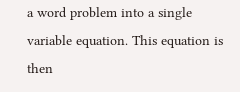a word problem into a single variable equation. This equation is then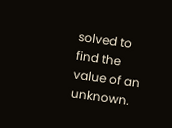solved to find the value of an unknown.